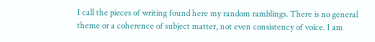I call the pieces of writing found here my random ramblings. There is no general theme or a coherence of subject matter, not even consistency of voice. I am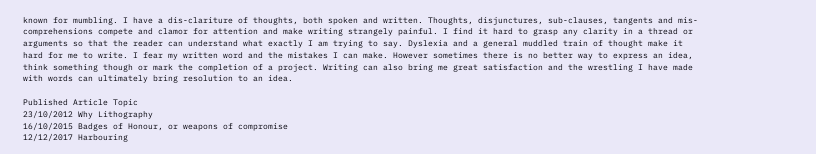known for mumbling. I have a dis-clariture of thoughts, both spoken and written. Thoughts, disjunctures, sub-clauses, tangents and mis-comprehensions compete and clamor for attention and make writing strangely painful. I find it hard to grasp any clarity in a thread or arguments so that the reader can understand what exactly I am trying to say. Dyslexia and a general muddled train of thought make it hard for me to write. I fear my written word and the mistakes I can make. However sometimes there is no better way to express an idea, think something though or mark the completion of a project. Writing can also bring me great satisfaction and the wrestling I have made with words can ultimately bring resolution to an idea.

Published Article Topic
23/10/2012 Why Lithography
16/10/2015 Badges of Honour, or weapons of compromise
12/12/2017 Harbouring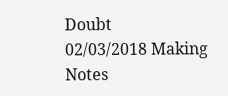Doubt
02/03/2018 Making Notes